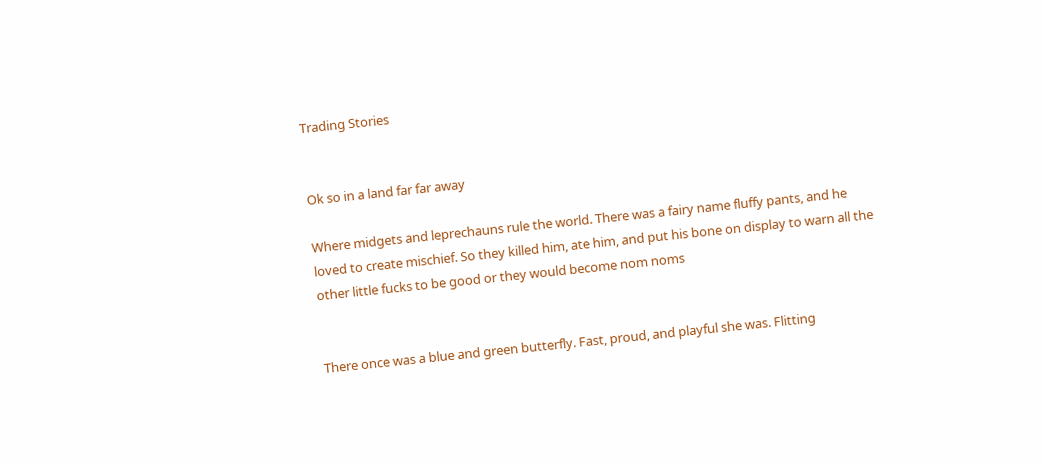Trading Stories


Ok so in a land far far away

Where midgets and leprechauns rule the world. There was a fairy name fluffy pants, and he loved to create mischief. So they killed him, ate him, and put his bone on display to warn all the other little fucks to be good or they would become nom noms


There once was a blue and green butterfly. Fast, proud, and playful she was. Flitting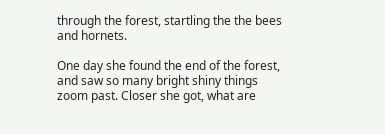through the forest, startling the the bees and hornets.

One day she found the end of the forest, and saw so many bright shiny things zoom past. Closer she got, what are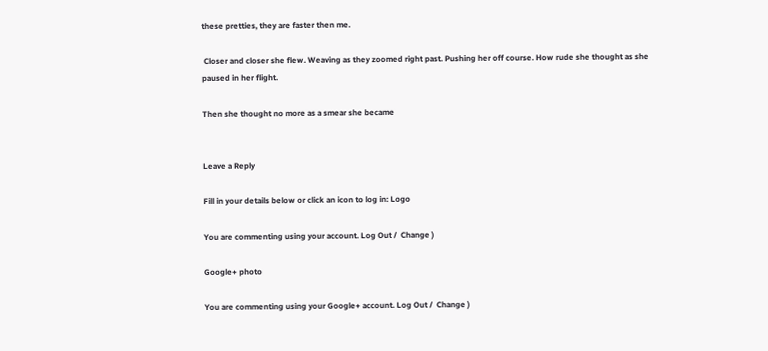these pretties, they are faster then me.

 Closer and closer she flew. Weaving as they zoomed right past. Pushing her off course. How rude she thought as she paused in her flight.

Then she thought no more as a smear she became


Leave a Reply

Fill in your details below or click an icon to log in: Logo

You are commenting using your account. Log Out /  Change )

Google+ photo

You are commenting using your Google+ account. Log Out /  Change )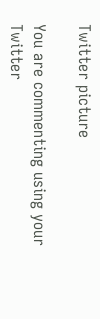Twitter picture

You are commenting using your Twitter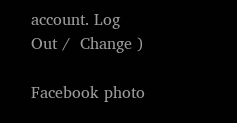account. Log Out /  Change )

Facebook photo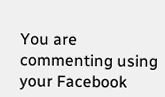You are commenting using your Facebook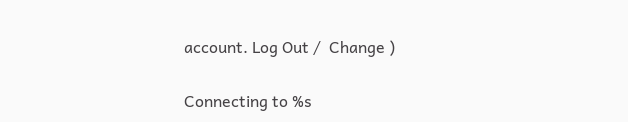account. Log Out /  Change )

Connecting to %s